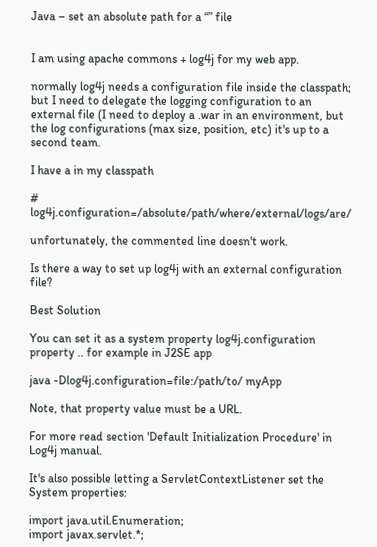Java – set an absolute path for a “” file


I am using apache commons + log4j for my web app.

normally log4j needs a configuration file inside the classpath; but I need to delegate the logging configuration to an external file (I need to deploy a .war in an environment, but the log configurations (max size, position, etc) it's up to a second team.

I have a in my classpath

# log4j.configuration=/absolute/path/where/external/logs/are/

unfortunately, the commented line doesn't work.

Is there a way to set up log4j with an external configuration file?

Best Solution

You can set it as a system property log4j.configuration property .. for example in J2SE app

java -Dlog4j.configuration=file:/path/to/ myApp

Note, that property value must be a URL.

For more read section 'Default Initialization Procedure' in Log4j manual.

It's also possible letting a ServletContextListener set the System properties:

import java.util.Enumeration;
import javax.servlet.*;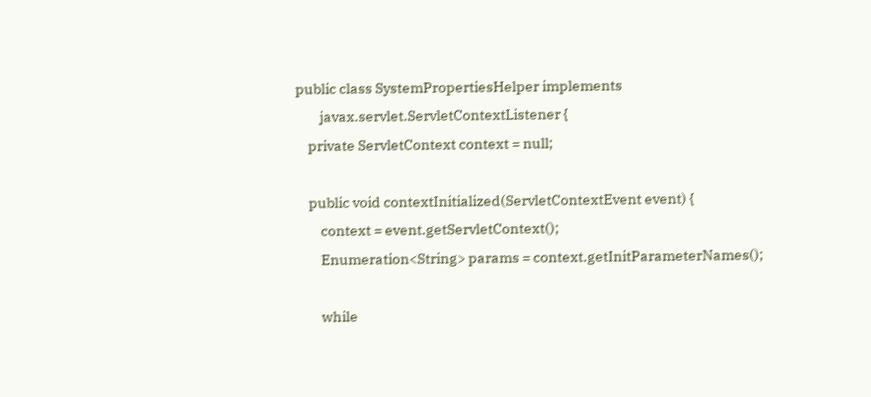public class SystemPropertiesHelper implements
        javax.servlet.ServletContextListener {
    private ServletContext context = null;

    public void contextInitialized(ServletContextEvent event) {
        context = event.getServletContext();
        Enumeration<String> params = context.getInitParameterNames();

        while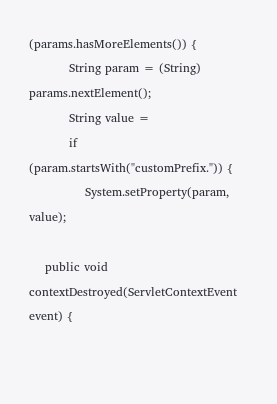(params.hasMoreElements()) {
          String param = (String) params.nextElement();
          String value =
          if (param.startsWith("customPrefix.")) {
              System.setProperty(param, value);

    public void contextDestroyed(ServletContextEvent event) {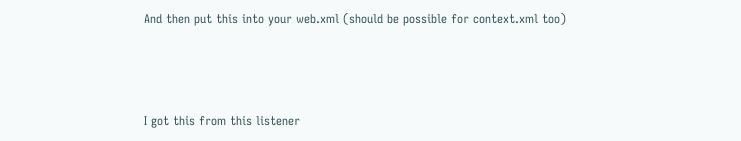And then put this into your web.xml (should be possible for context.xml too)



I got this from this listener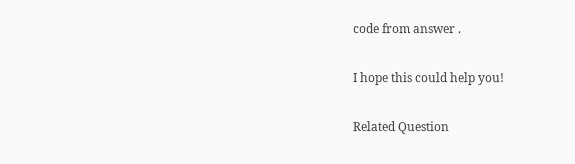code from answer .

I hope this could help you!

Related Question